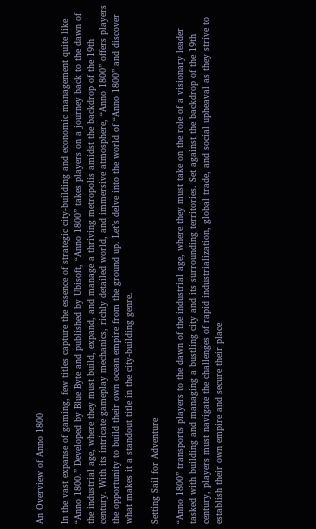An Overview of Anno 1800

In the vast expanse of gaming, few titles capture the essence of strategic city-building and economic management quite like “Anno 1800.” Developed by Blue Byte and published by Ubisoft, “Anno 1800” takes players on a journey back to the dawn of the industrial age, where they must build, expand, and manage a thriving metropolis amidst the backdrop of the 19th century. With its intricate gameplay mechanics, richly detailed world, and immersive atmosphere, “Anno 1800” offers players the opportunity to build their own ocean empire from the ground up. Let’s delve into the world of “Anno 1800” and discover what makes it a standout title in the city-building genre.

Setting Sail for Adventure

“Anno 1800” transports players to the dawn of the industrial age, where they must take on the role of a visionary leader tasked with building and managing a bustling city and its surrounding territories. Set against the backdrop of the 19th century, players must navigate the challenges of rapid industrialization, global trade, and social upheaval as they strive to establish their own empire and secure their place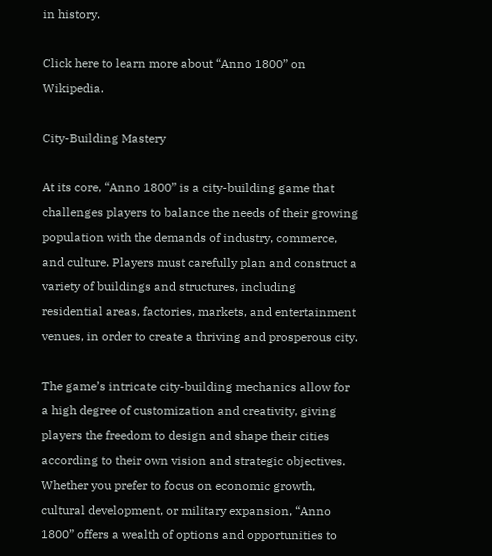in history.

Click here to learn more about “Anno 1800” on Wikipedia.

City-Building Mastery

At its core, “Anno 1800” is a city-building game that challenges players to balance the needs of their growing population with the demands of industry, commerce, and culture. Players must carefully plan and construct a variety of buildings and structures, including residential areas, factories, markets, and entertainment venues, in order to create a thriving and prosperous city.

The game’s intricate city-building mechanics allow for a high degree of customization and creativity, giving players the freedom to design and shape their cities according to their own vision and strategic objectives. Whether you prefer to focus on economic growth, cultural development, or military expansion, “Anno 1800” offers a wealth of options and opportunities to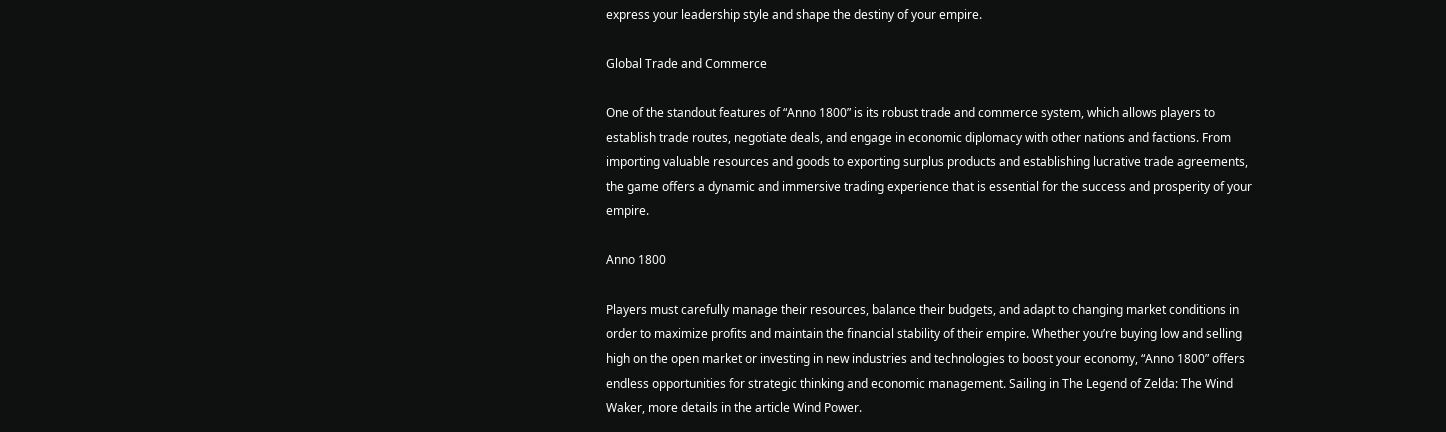express your leadership style and shape the destiny of your empire.

Global Trade and Commerce

One of the standout features of “Anno 1800” is its robust trade and commerce system, which allows players to establish trade routes, negotiate deals, and engage in economic diplomacy with other nations and factions. From importing valuable resources and goods to exporting surplus products and establishing lucrative trade agreements, the game offers a dynamic and immersive trading experience that is essential for the success and prosperity of your empire.

Anno 1800

Players must carefully manage their resources, balance their budgets, and adapt to changing market conditions in order to maximize profits and maintain the financial stability of their empire. Whether you’re buying low and selling high on the open market or investing in new industries and technologies to boost your economy, “Anno 1800” offers endless opportunities for strategic thinking and economic management. Sailing in The Legend of Zelda: The Wind Waker, more details in the article Wind Power.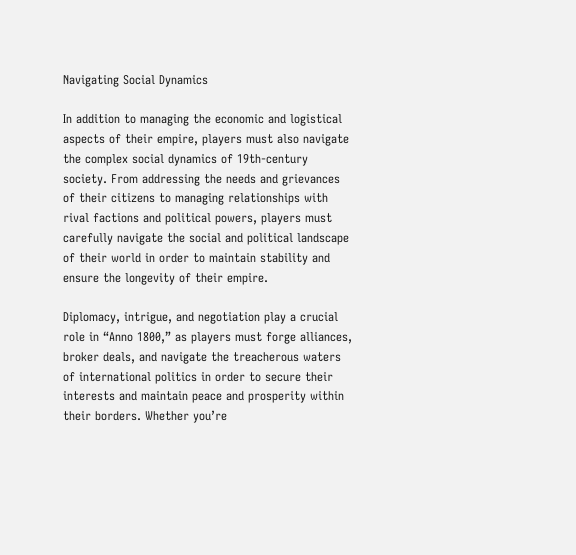Navigating Social Dynamics

In addition to managing the economic and logistical aspects of their empire, players must also navigate the complex social dynamics of 19th-century society. From addressing the needs and grievances of their citizens to managing relationships with rival factions and political powers, players must carefully navigate the social and political landscape of their world in order to maintain stability and ensure the longevity of their empire.

Diplomacy, intrigue, and negotiation play a crucial role in “Anno 1800,” as players must forge alliances, broker deals, and navigate the treacherous waters of international politics in order to secure their interests and maintain peace and prosperity within their borders. Whether you’re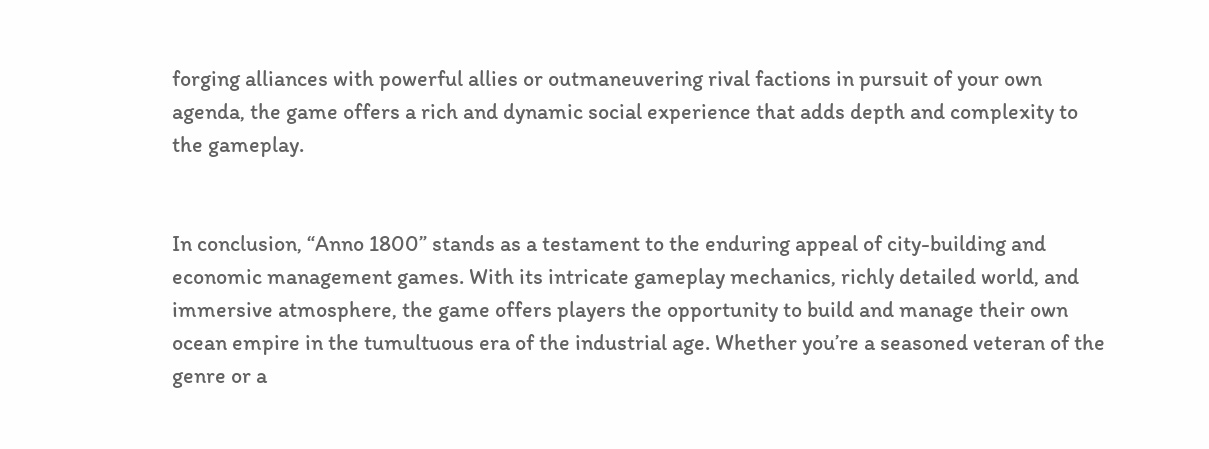forging alliances with powerful allies or outmaneuvering rival factions in pursuit of your own agenda, the game offers a rich and dynamic social experience that adds depth and complexity to the gameplay.


In conclusion, “Anno 1800” stands as a testament to the enduring appeal of city-building and economic management games. With its intricate gameplay mechanics, richly detailed world, and immersive atmosphere, the game offers players the opportunity to build and manage their own ocean empire in the tumultuous era of the industrial age. Whether you’re a seasoned veteran of the genre or a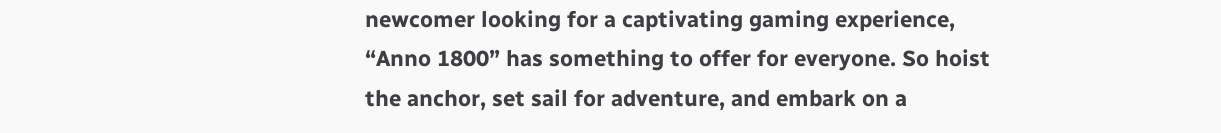newcomer looking for a captivating gaming experience, “Anno 1800” has something to offer for everyone. So hoist the anchor, set sail for adventure, and embark on a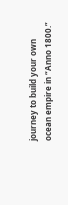journey to build your own ocean empire in “Anno 1800.”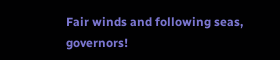Fair winds and following seas, governors!